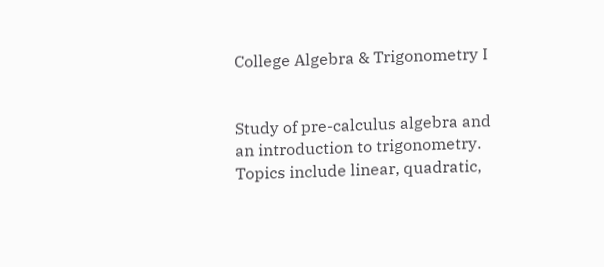College Algebra & Trigonometry I


Study of pre-calculus algebra and an introduction to trigonometry. Topics include linear, quadratic,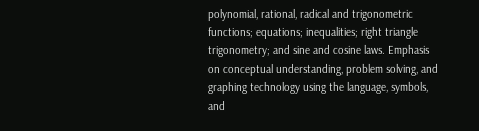polynomial, rational, radical and trigonometric functions; equations; inequalities; right triangle trigonometry; and sine and cosine laws. Emphasis on conceptual understanding, problem solving, and graphing technology using the language, symbols, and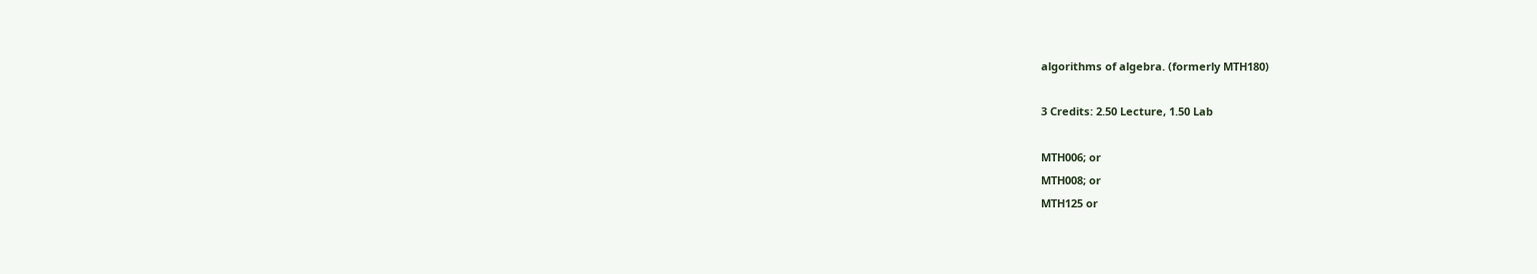algorithms of algebra. (formerly MTH180)

3 Credits: 2.50 Lecture, 1.50 Lab

MTH006; or
MTH008; or
MTH125 or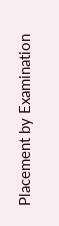Placement by Examination